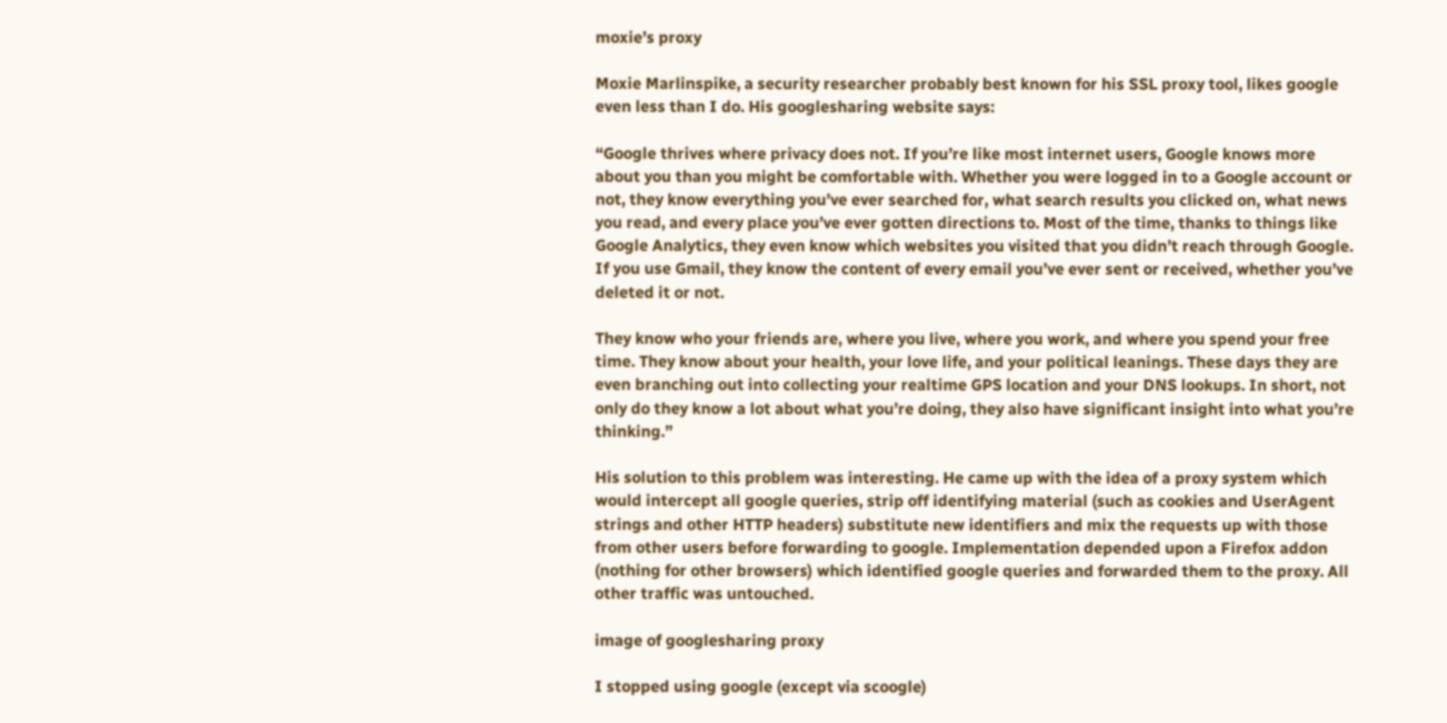moxie’s proxy

Moxie Marlinspike, a security researcher probably best known for his SSL proxy tool, likes google even less than I do. His googlesharing website says:

“Google thrives where privacy does not. If you’re like most internet users, Google knows more about you than you might be comfortable with. Whether you were logged in to a Google account or not, they know everything you’ve ever searched for, what search results you clicked on, what news you read, and every place you’ve ever gotten directions to. Most of the time, thanks to things like Google Analytics, they even know which websites you visited that you didn’t reach through Google. If you use Gmail, they know the content of every email you’ve ever sent or received, whether you’ve deleted it or not.

They know who your friends are, where you live, where you work, and where you spend your free time. They know about your health, your love life, and your political leanings. These days they are even branching out into collecting your realtime GPS location and your DNS lookups. In short, not only do they know a lot about what you’re doing, they also have significant insight into what you’re thinking.”

His solution to this problem was interesting. He came up with the idea of a proxy system which would intercept all google queries, strip off identifying material (such as cookies and UserAgent strings and other HTTP headers) substitute new identifiers and mix the requests up with those from other users before forwarding to google. Implementation depended upon a Firefox addon (nothing for other browsers) which identified google queries and forwarded them to the proxy. All other traffic was untouched.

image of googlesharing proxy

I stopped using google (except via scoogle)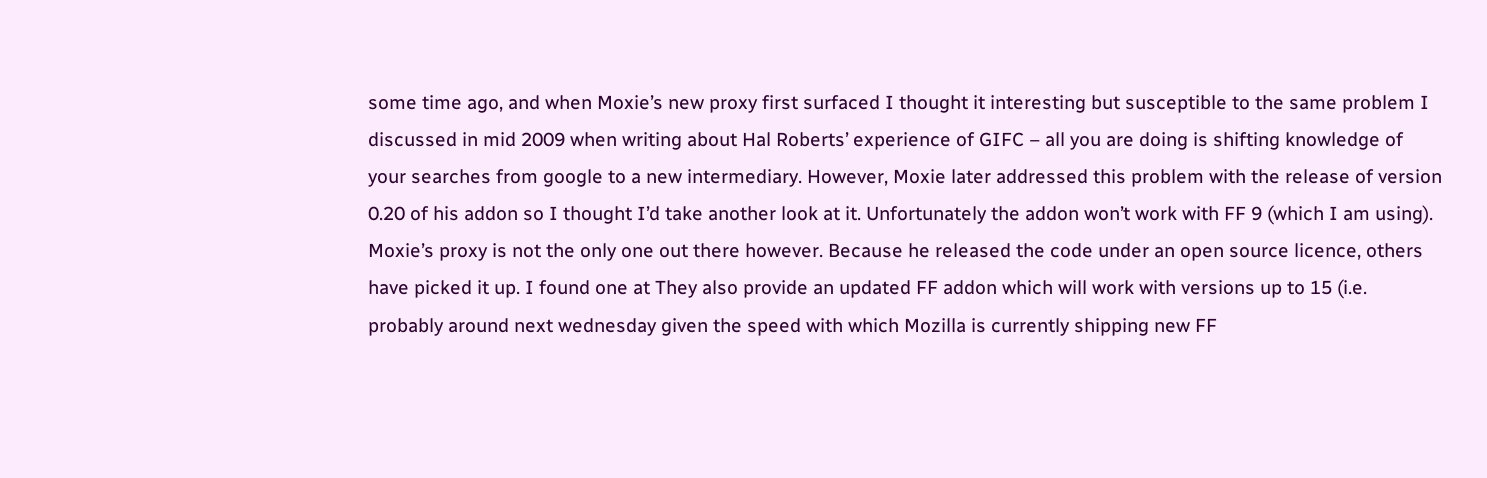some time ago, and when Moxie’s new proxy first surfaced I thought it interesting but susceptible to the same problem I discussed in mid 2009 when writing about Hal Roberts’ experience of GIFC – all you are doing is shifting knowledge of your searches from google to a new intermediary. However, Moxie later addressed this problem with the release of version 0.20 of his addon so I thought I’d take another look at it. Unfortunately the addon won’t work with FF 9 (which I am using). Moxie’s proxy is not the only one out there however. Because he released the code under an open source licence, others have picked it up. I found one at They also provide an updated FF addon which will work with versions up to 15 (i.e. probably around next wednesday given the speed with which Mozilla is currently shipping new FF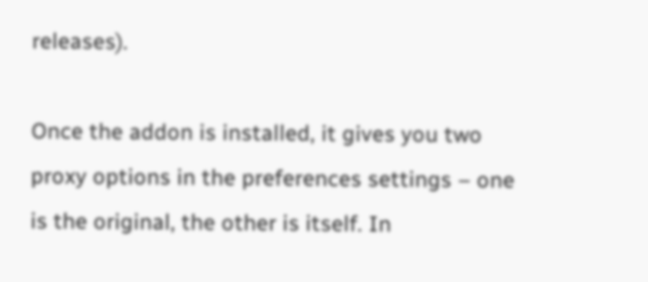releases).

Once the addon is installed, it gives you two proxy options in the preferences settings – one is the original, the other is itself. In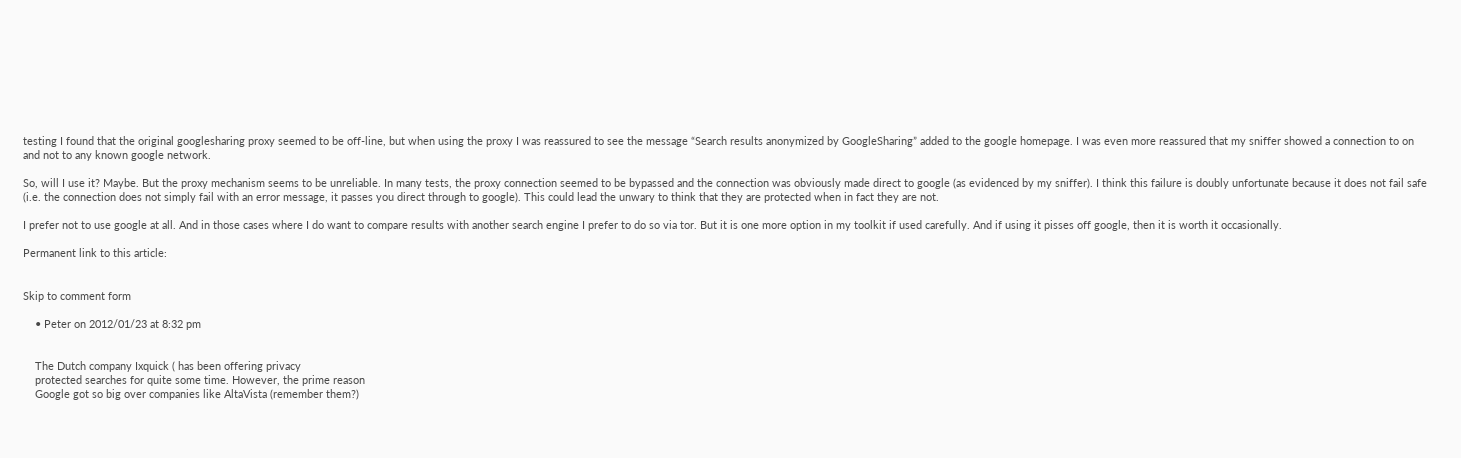testing I found that the original googlesharing proxy seemed to be off-line, but when using the proxy I was reassured to see the message “Search results anonymized by GoogleSharing” added to the google homepage. I was even more reassured that my sniffer showed a connection to on and not to any known google network.

So, will I use it? Maybe. But the proxy mechanism seems to be unreliable. In many tests, the proxy connection seemed to be bypassed and the connection was obviously made direct to google (as evidenced by my sniffer). I think this failure is doubly unfortunate because it does not fail safe (i.e. the connection does not simply fail with an error message, it passes you direct through to google). This could lead the unwary to think that they are protected when in fact they are not.

I prefer not to use google at all. And in those cases where I do want to compare results with another search engine I prefer to do so via tor. But it is one more option in my toolkit if used carefully. And if using it pisses off google, then it is worth it occasionally.

Permanent link to this article:


Skip to comment form

    • Peter on 2012/01/23 at 8:32 pm


    The Dutch company Ixquick ( has been offering privacy
    protected searches for quite some time. However, the prime reason
    Google got so big over companies like AltaVista (remember them?)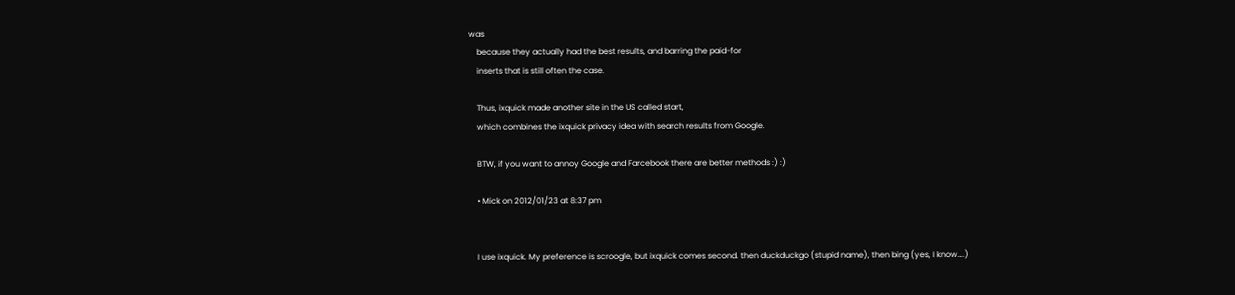was
    because they actually had the best results, and barring the paid-for
    inserts that is still often the case.

    Thus, ixquick made another site in the US called start,
    which combines the ixquick privacy idea with search results from Google.

    BTW, if you want to annoy Google and Farcebook there are better methods :) :)

    • Mick on 2012/01/23 at 8:37 pm


    I use ixquick. My preference is scroogle, but ixquick comes second. then duckduckgo (stupid name), then bing (yes, I know….)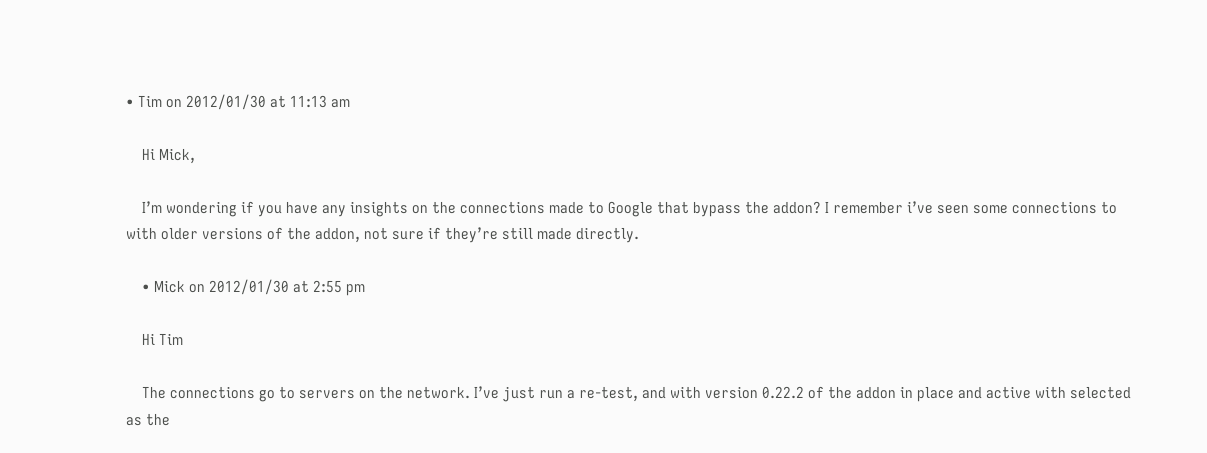• Tim on 2012/01/30 at 11:13 am

    Hi Mick,

    I’m wondering if you have any insights on the connections made to Google that bypass the addon? I remember i’ve seen some connections to with older versions of the addon, not sure if they’re still made directly.

    • Mick on 2012/01/30 at 2:55 pm

    Hi Tim

    The connections go to servers on the network. I’ve just run a re-test, and with version 0.22.2 of the addon in place and active with selected as the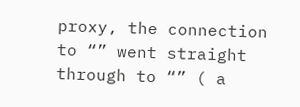proxy, the connection to “” went straight through to “” ( a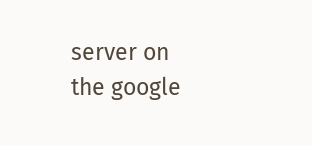server on the google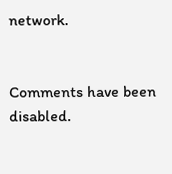network.


Comments have been disabled.